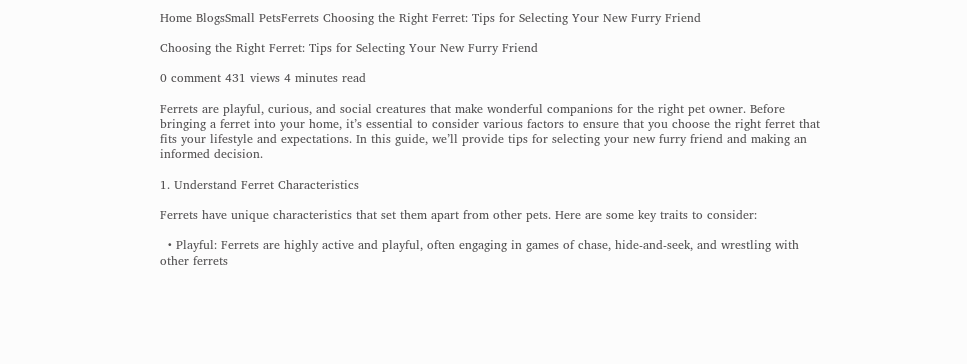Home BlogsSmall PetsFerrets Choosing the Right Ferret: Tips for Selecting Your New Furry Friend

Choosing the Right Ferret: Tips for Selecting Your New Furry Friend

0 comment 431 views 4 minutes read

Ferrets are playful, curious, and social creatures that make wonderful companions for the right pet owner. Before bringing a ferret into your home, it’s essential to consider various factors to ensure that you choose the right ferret that fits your lifestyle and expectations. In this guide, we’ll provide tips for selecting your new furry friend and making an informed decision.

1. Understand Ferret Characteristics

Ferrets have unique characteristics that set them apart from other pets. Here are some key traits to consider:

  • Playful: Ferrets are highly active and playful, often engaging in games of chase, hide-and-seek, and wrestling with other ferrets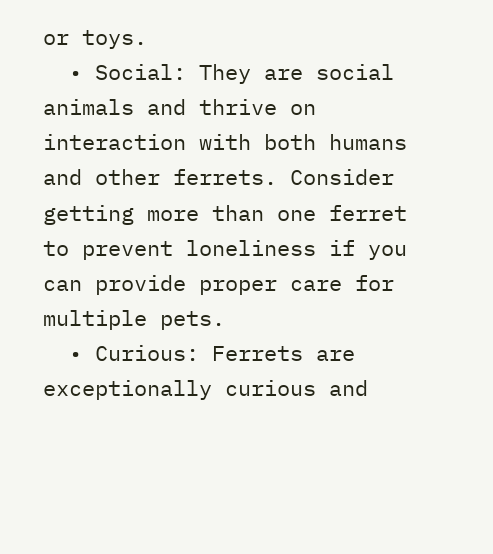or toys.
  • Social: They are social animals and thrive on interaction with both humans and other ferrets. Consider getting more than one ferret to prevent loneliness if you can provide proper care for multiple pets.
  • Curious: Ferrets are exceptionally curious and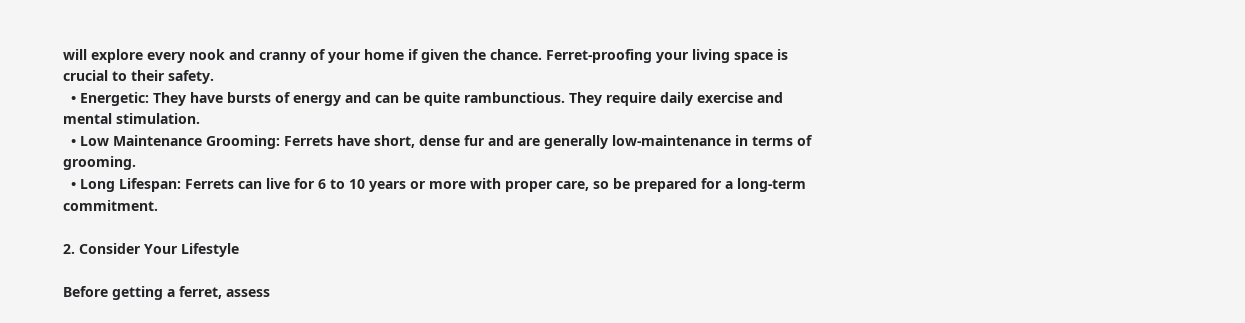will explore every nook and cranny of your home if given the chance. Ferret-proofing your living space is crucial to their safety.
  • Energetic: They have bursts of energy and can be quite rambunctious. They require daily exercise and mental stimulation.
  • Low Maintenance Grooming: Ferrets have short, dense fur and are generally low-maintenance in terms of grooming.
  • Long Lifespan: Ferrets can live for 6 to 10 years or more with proper care, so be prepared for a long-term commitment.

2. Consider Your Lifestyle

Before getting a ferret, assess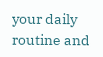your daily routine and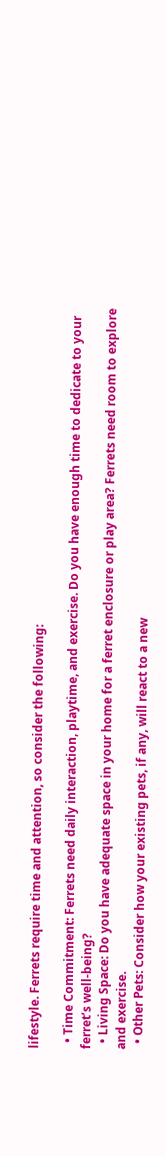lifestyle. Ferrets require time and attention, so consider the following:

  • Time Commitment: Ferrets need daily interaction, playtime, and exercise. Do you have enough time to dedicate to your ferret’s well-being?
  • Living Space: Do you have adequate space in your home for a ferret enclosure or play area? Ferrets need room to explore and exercise.
  • Other Pets: Consider how your existing pets, if any, will react to a new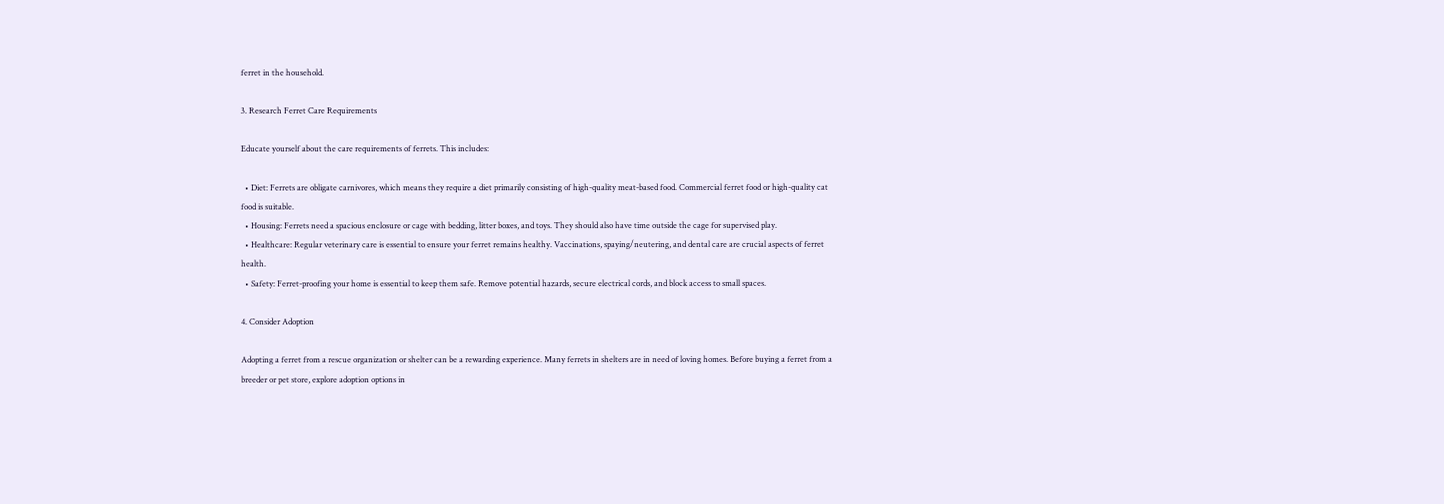ferret in the household.

3. Research Ferret Care Requirements

Educate yourself about the care requirements of ferrets. This includes:

  • Diet: Ferrets are obligate carnivores, which means they require a diet primarily consisting of high-quality meat-based food. Commercial ferret food or high-quality cat food is suitable.
  • Housing: Ferrets need a spacious enclosure or cage with bedding, litter boxes, and toys. They should also have time outside the cage for supervised play.
  • Healthcare: Regular veterinary care is essential to ensure your ferret remains healthy. Vaccinations, spaying/neutering, and dental care are crucial aspects of ferret health.
  • Safety: Ferret-proofing your home is essential to keep them safe. Remove potential hazards, secure electrical cords, and block access to small spaces.

4. Consider Adoption

Adopting a ferret from a rescue organization or shelter can be a rewarding experience. Many ferrets in shelters are in need of loving homes. Before buying a ferret from a breeder or pet store, explore adoption options in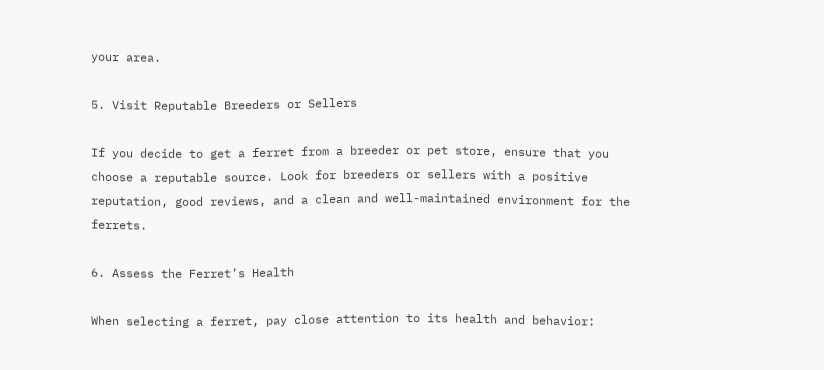your area.

5. Visit Reputable Breeders or Sellers

If you decide to get a ferret from a breeder or pet store, ensure that you choose a reputable source. Look for breeders or sellers with a positive reputation, good reviews, and a clean and well-maintained environment for the ferrets.

6. Assess the Ferret’s Health

When selecting a ferret, pay close attention to its health and behavior: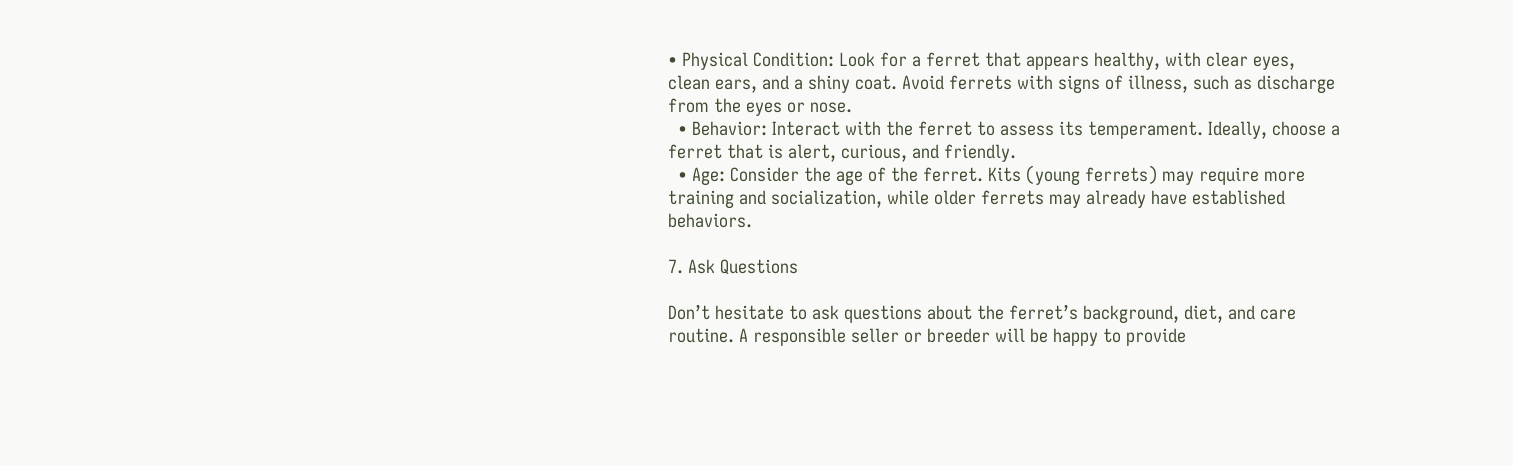• Physical Condition: Look for a ferret that appears healthy, with clear eyes, clean ears, and a shiny coat. Avoid ferrets with signs of illness, such as discharge from the eyes or nose.
  • Behavior: Interact with the ferret to assess its temperament. Ideally, choose a ferret that is alert, curious, and friendly.
  • Age: Consider the age of the ferret. Kits (young ferrets) may require more training and socialization, while older ferrets may already have established behaviors.

7. Ask Questions

Don’t hesitate to ask questions about the ferret’s background, diet, and care routine. A responsible seller or breeder will be happy to provide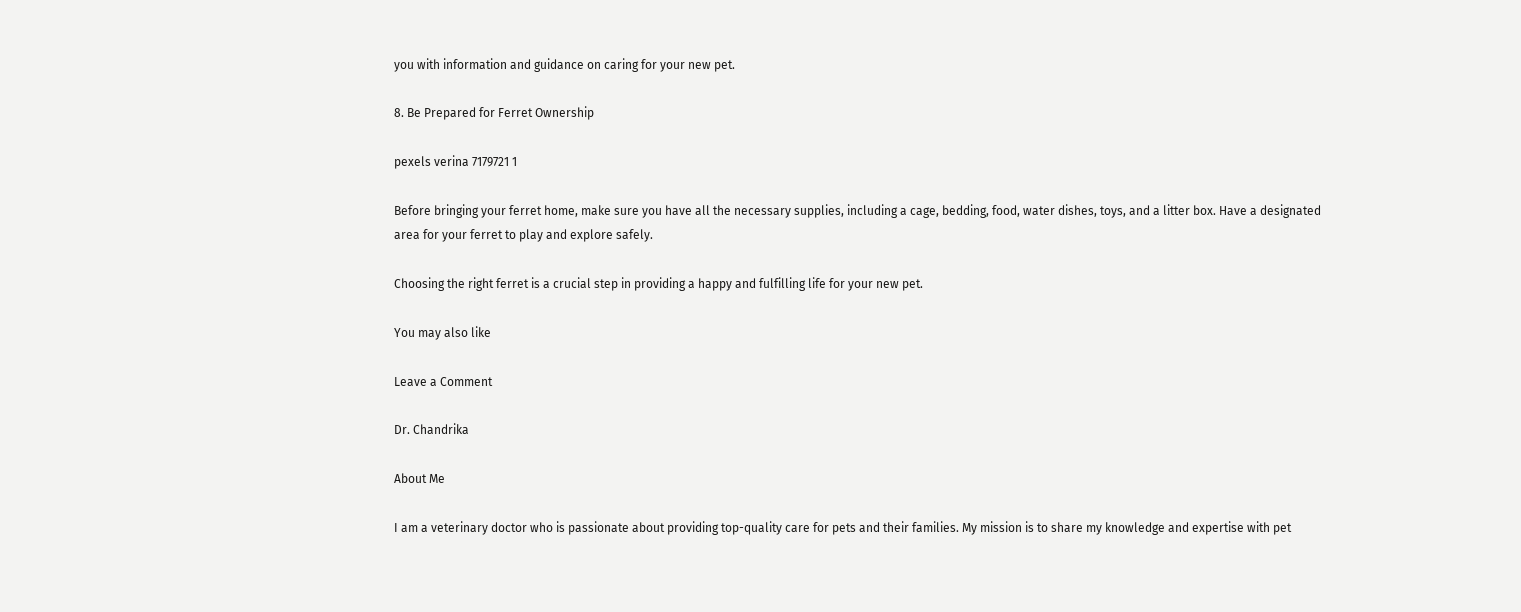you with information and guidance on caring for your new pet.

8. Be Prepared for Ferret Ownership

pexels verina 7179721 1

Before bringing your ferret home, make sure you have all the necessary supplies, including a cage, bedding, food, water dishes, toys, and a litter box. Have a designated area for your ferret to play and explore safely.

Choosing the right ferret is a crucial step in providing a happy and fulfilling life for your new pet.

You may also like

Leave a Comment

Dr. Chandrika

About Me

I am a veterinary doctor who is passionate about providing top-quality care for pets and their families. My mission is to share my knowledge and expertise with pet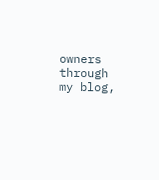owners through my blog,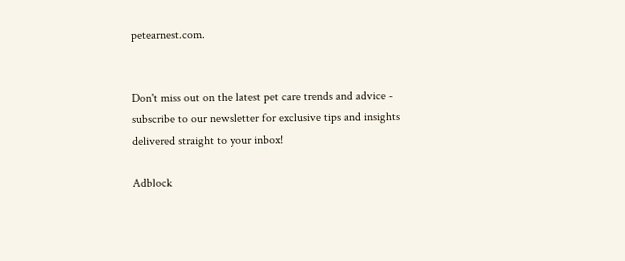petearnest.com.


Don't miss out on the latest pet care trends and advice - subscribe to our newsletter for exclusive tips and insights delivered straight to your inbox!

Adblock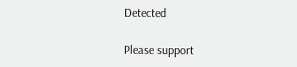Detected

Please support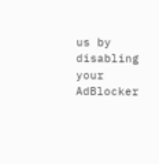us by disabling your AdBlocker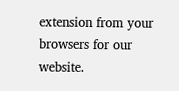extension from your browsers for our website.